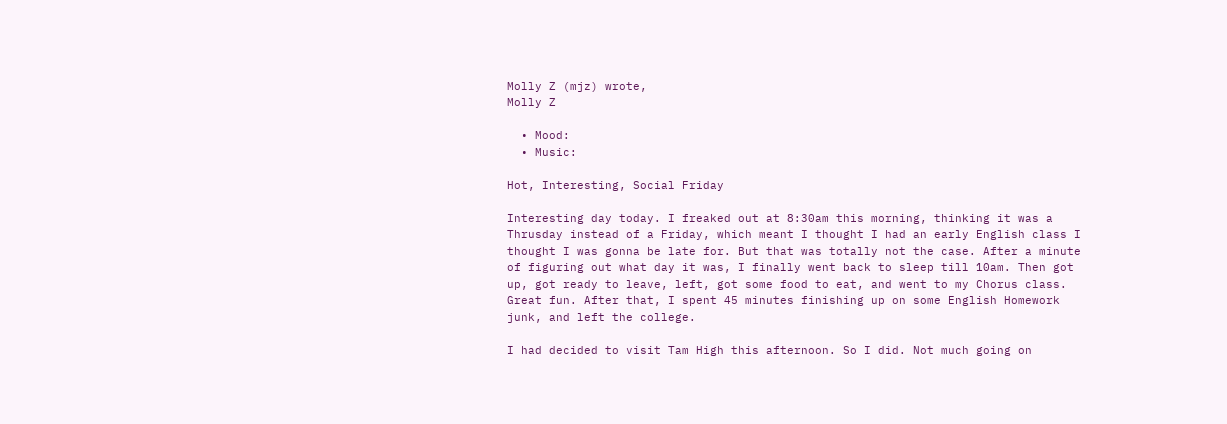Molly Z (mjz) wrote,
Molly Z

  • Mood:
  • Music:

Hot, Interesting, Social Friday

Interesting day today. I freaked out at 8:30am this morning, thinking it was a Thrusday instead of a Friday, which meant I thought I had an early English class I thought I was gonna be late for. But that was totally not the case. After a minute of figuring out what day it was, I finally went back to sleep till 10am. Then got up, got ready to leave, left, got some food to eat, and went to my Chorus class. Great fun. After that, I spent 45 minutes finishing up on some English Homework junk, and left the college.

I had decided to visit Tam High this afternoon. So I did. Not much going on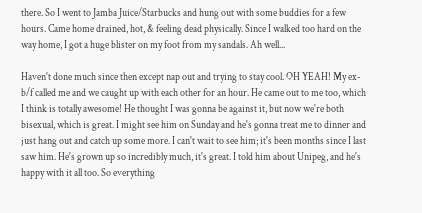there. So I went to Jamba Juice/Starbucks and hung out with some buddies for a few hours. Came home drained, hot, & feeling dead physically. Since I walked too hard on the way home, I got a huge blister on my foot from my sandals. Ah well...

Haven't done much since then except nap out and trying to stay cool. OH YEAH! My ex-b/f called me and we caught up with each other for an hour. He came out to me too, which I think is totally awesome! He thought I was gonna be against it, but now we're both bisexual, which is great. I might see him on Sunday and he's gonna treat me to dinner and just hang out and catch up some more. I can't wait to see him; it's been months since I last saw him. He's grown up so incredibly much, it's great. I told him about Unipeg, and he's happy with it all too. So everything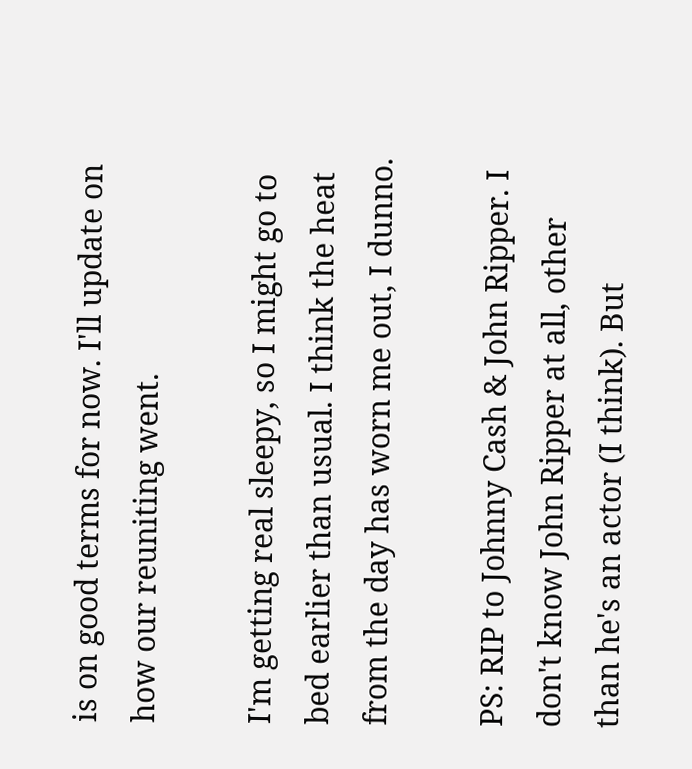is on good terms for now. I'll update on how our reuniting went.

I'm getting real sleepy, so I might go to bed earlier than usual. I think the heat from the day has worn me out, I dunno.

PS: RIP to Johnny Cash & John Ripper. I don't know John Ripper at all, other than he's an actor (I think). But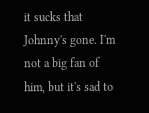it sucks that Johnny's gone. I'm not a big fan of him, but it's sad to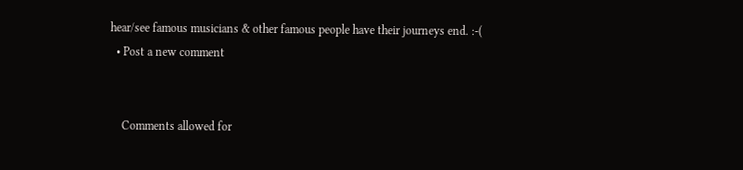hear/see famous musicians & other famous people have their journeys end. :-(
  • Post a new comment


    Comments allowed for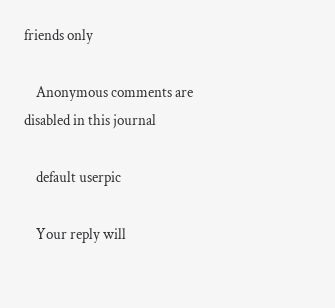friends only

    Anonymous comments are disabled in this journal

    default userpic

    Your reply will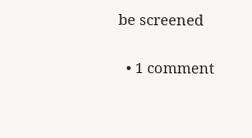be screened

  • 1 comment